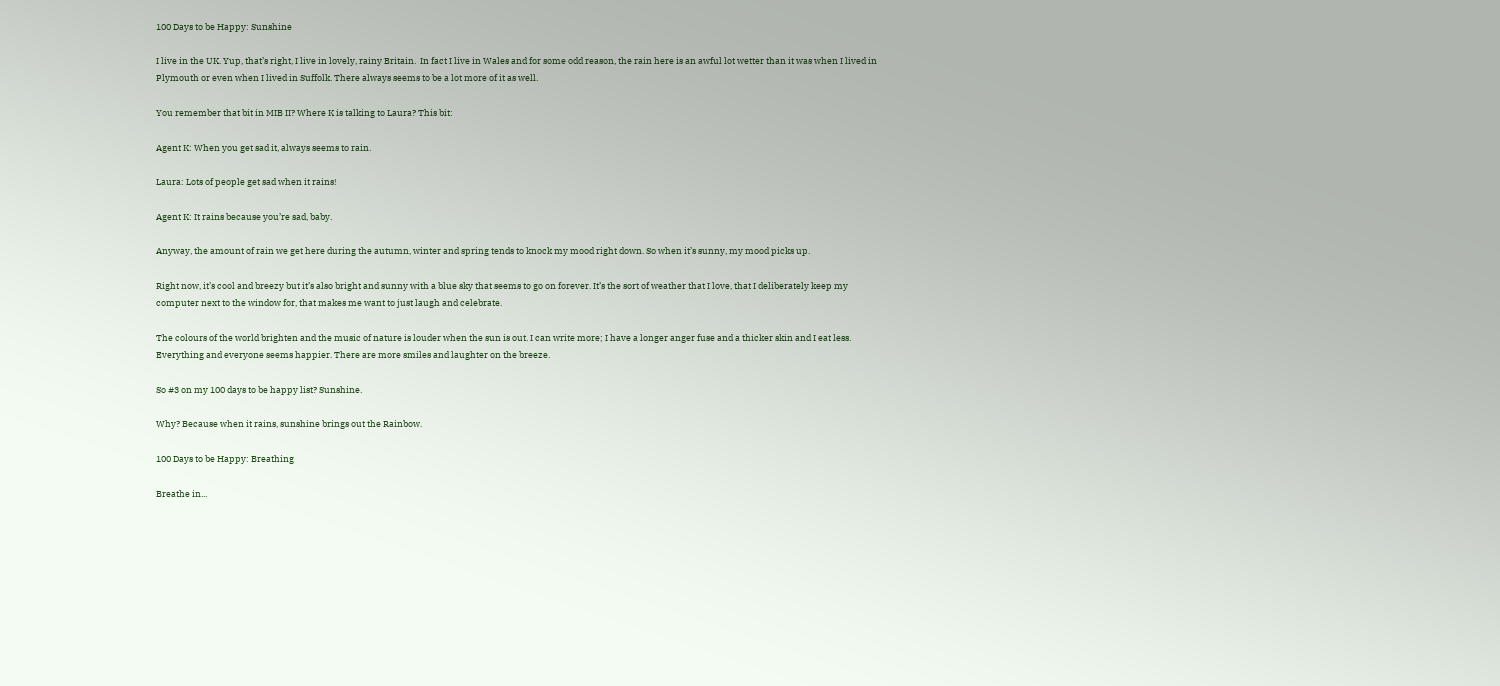100 Days to be Happy: Sunshine

I live in the UK. Yup, that’s right, I live in lovely, rainy Britain.  In fact I live in Wales and for some odd reason, the rain here is an awful lot wetter than it was when I lived in Plymouth or even when I lived in Suffolk. There always seems to be a lot more of it as well.

You remember that bit in MIB II? Where K is talking to Laura? This bit:

Agent K: When you get sad it, always seems to rain.

Laura: Lots of people get sad when it rains!

Agent K: It rains because you’re sad, baby.

Anyway, the amount of rain we get here during the autumn, winter and spring tends to knock my mood right down. So when it’s sunny, my mood picks up.

Right now, it’s cool and breezy but it’s also bright and sunny with a blue sky that seems to go on forever. It’s the sort of weather that I love, that I deliberately keep my computer next to the window for, that makes me want to just laugh and celebrate.

The colours of the world brighten and the music of nature is louder when the sun is out. I can write more; I have a longer anger fuse and a thicker skin and I eat less. Everything and everyone seems happier. There are more smiles and laughter on the breeze.

So #3 on my 100 days to be happy list? Sunshine.

Why? Because when it rains, sunshine brings out the Rainbow.

100 Days to be Happy: Breathing

Breathe in...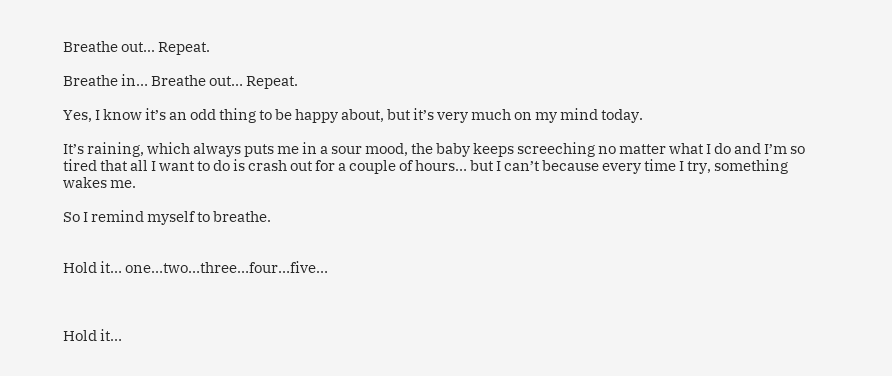Breathe out... Repeat.

Breathe in… Breathe out… Repeat.

Yes, I know it’s an odd thing to be happy about, but it’s very much on my mind today.

It’s raining, which always puts me in a sour mood, the baby keeps screeching no matter what I do and I’m so tired that all I want to do is crash out for a couple of hours… but I can’t because every time I try, something wakes me.

So I remind myself to breathe.


Hold it… one…two…three…four…five…



Hold it…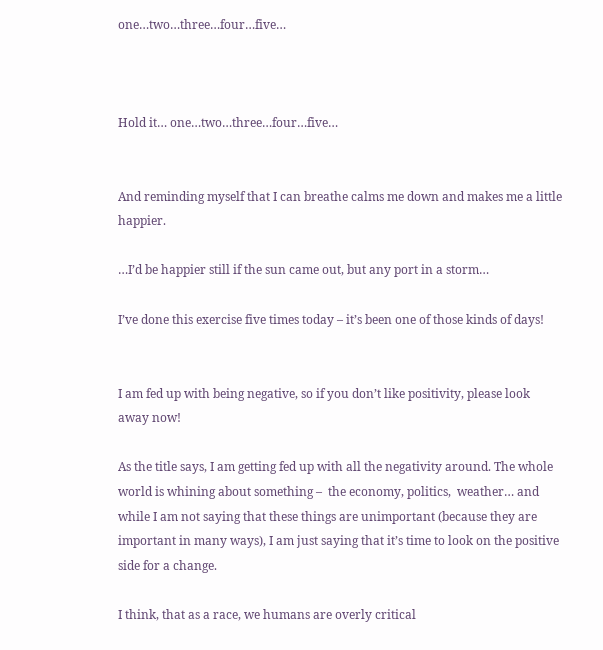one…two…three…four…five…



Hold it… one…two…three…four…five…


And reminding myself that I can breathe calms me down and makes me a little happier.

…I’d be happier still if the sun came out, but any port in a storm…

I’ve done this exercise five times today – it’s been one of those kinds of days!


I am fed up with being negative, so if you don’t like positivity, please look away now!

As the title says, I am getting fed up with all the negativity around. The whole world is whining about something –  the economy, politics,  weather… and while I am not saying that these things are unimportant (because they are important in many ways), I am just saying that it’s time to look on the positive side for a change.

I think, that as a race, we humans are overly critical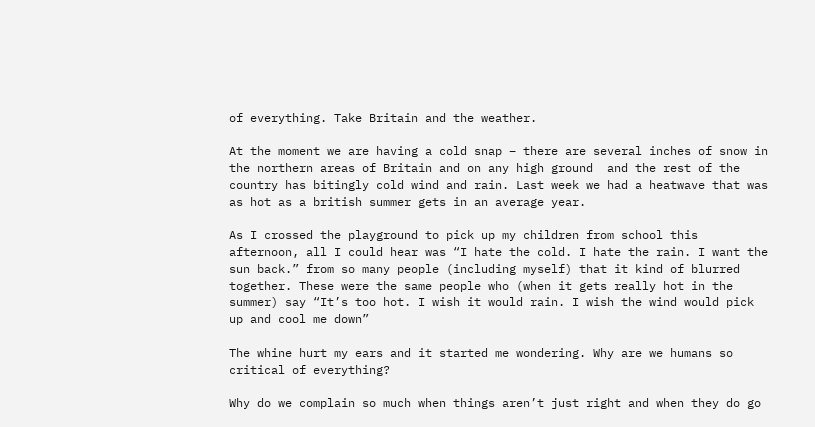of everything. Take Britain and the weather.

At the moment we are having a cold snap – there are several inches of snow in the northern areas of Britain and on any high ground  and the rest of the country has bitingly cold wind and rain. Last week we had a heatwave that was as hot as a british summer gets in an average year.

As I crossed the playground to pick up my children from school this afternoon, all I could hear was “I hate the cold. I hate the rain. I want the sun back.” from so many people (including myself) that it kind of blurred together. These were the same people who (when it gets really hot in the summer) say “It’s too hot. I wish it would rain. I wish the wind would pick up and cool me down”

The whine hurt my ears and it started me wondering. Why are we humans so critical of everything?

Why do we complain so much when things aren’t just right and when they do go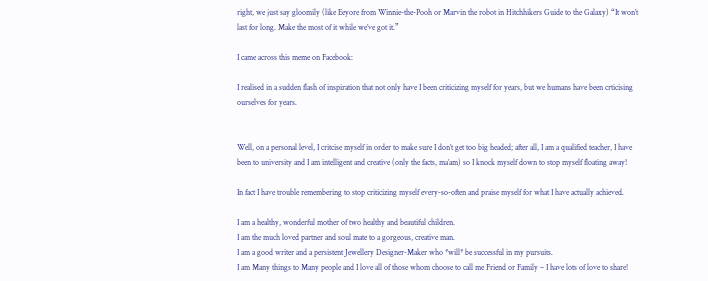right, we just say gloomily (like Eeyore from Winnie-the-Pooh or Marvin the robot in Hitchhikers Guide to the Galaxy) “It won’t last for long. Make the most of it while we’ve got it.”

I came across this meme on Facebook:

I realised in a sudden flash of inspiration that not only have I been criticizing myself for years, but we humans have been crticising ourselves for years.


Well, on a personal level, I critcise myself in order to make sure I don’t get too big headed; after all, I am a qualified teacher, I have been to university and I am intelligent and creative (only the facts, ma’am) so I knock myself down to stop myself floating away!

In fact I have trouble remembering to stop criticizing myself every-so-often and praise myself for what I have actually achieved.

I am a healthy, wonderful mother of two healthy and beautiful children.
I am the much loved partner and soul mate to a gorgeous, creative man.
I am a good writer and a persistent Jewellery Designer-Maker who *will* be successful in my pursuits.
I am Many things to Many people and I love all of those whom choose to call me Friend or Family – I have lots of love to share!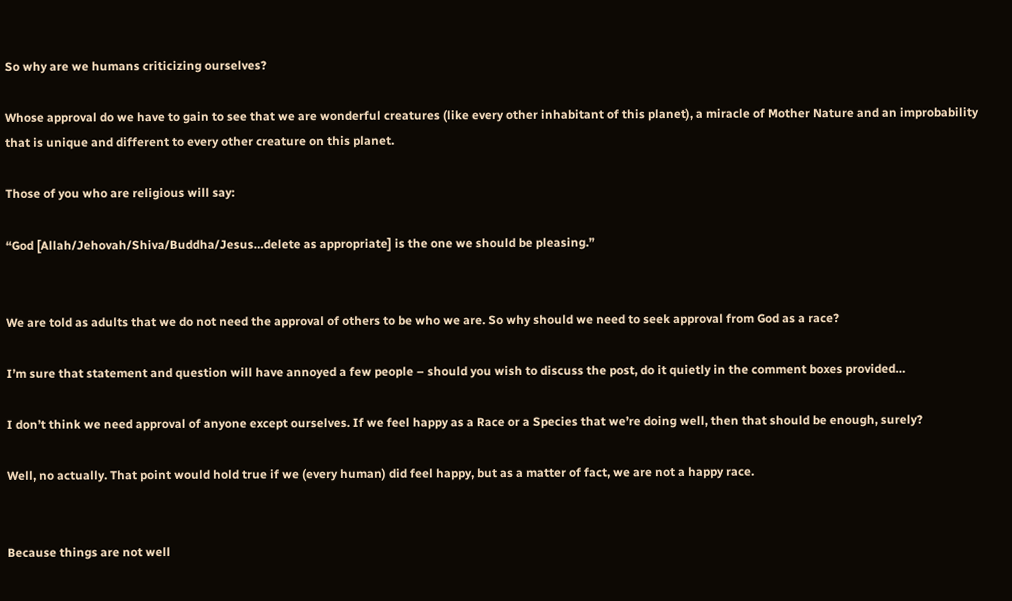So why are we humans criticizing ourselves?

Whose approval do we have to gain to see that we are wonderful creatures (like every other inhabitant of this planet), a miracle of Mother Nature and an improbability that is unique and different to every other creature on this planet.

Those of you who are religious will say:

“God [Allah/Jehovah/Shiva/Buddha/Jesus…delete as appropriate] is the one we should be pleasing.”


We are told as adults that we do not need the approval of others to be who we are. So why should we need to seek approval from God as a race?

I’m sure that statement and question will have annoyed a few people – should you wish to discuss the post, do it quietly in the comment boxes provided…

I don’t think we need approval of anyone except ourselves. If we feel happy as a Race or a Species that we’re doing well, then that should be enough, surely?

Well, no actually. That point would hold true if we (every human) did feel happy, but as a matter of fact, we are not a happy race.


Because things are not well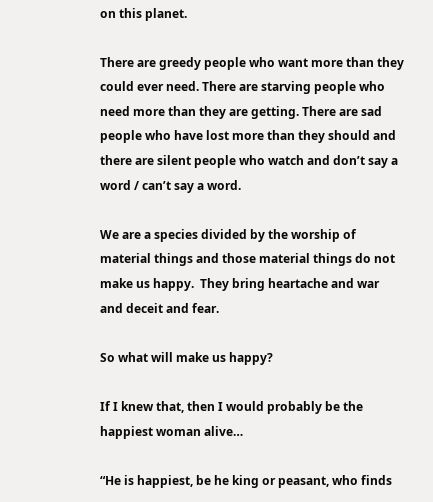on this planet.

There are greedy people who want more than they could ever need. There are starving people who need more than they are getting. There are sad people who have lost more than they should and there are silent people who watch and don’t say a word / can’t say a word.

We are a species divided by the worship of material things and those material things do not make us happy.  They bring heartache and war and deceit and fear.

So what will make us happy?

If I knew that, then I would probably be the happiest woman alive…

“He is happiest, be he king or peasant, who finds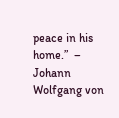peace in his home.”  – Johann Wolfgang von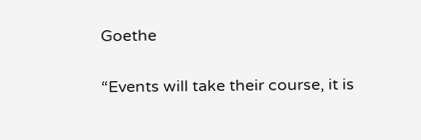Goethe

“Events will take their course, it is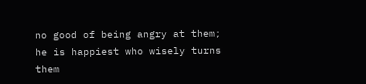no good of being angry at them; he is happiest who wisely turns them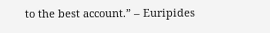to the best account.” – Euripides